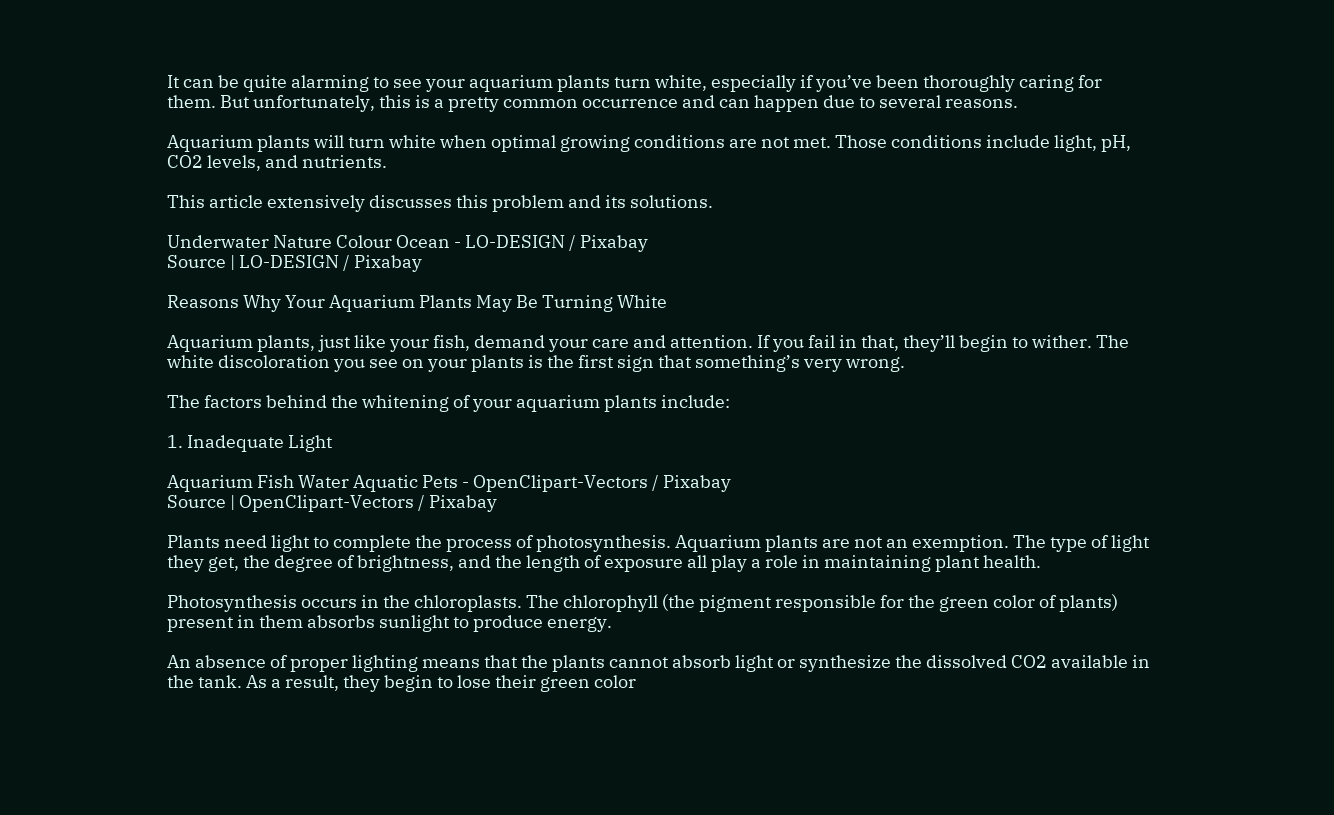It can be quite alarming to see your aquarium plants turn white, especially if you’ve been thoroughly caring for them. But unfortunately, this is a pretty common occurrence and can happen due to several reasons.

Aquarium plants will turn white when optimal growing conditions are not met. Those conditions include light, pH, CO2 levels, and nutrients.

This article extensively discusses this problem and its solutions.

Underwater Nature Colour Ocean - LO-DESIGN / Pixabay
Source | LO-DESIGN / Pixabay

Reasons Why Your Aquarium Plants May Be Turning White

Aquarium plants, just like your fish, demand your care and attention. If you fail in that, they’ll begin to wither. The white discoloration you see on your plants is the first sign that something’s very wrong.

The factors behind the whitening of your aquarium plants include:

1. Inadequate Light

Aquarium Fish Water Aquatic Pets - OpenClipart-Vectors / Pixabay
Source | OpenClipart-Vectors / Pixabay

Plants need light to complete the process of photosynthesis. Aquarium plants are not an exemption. The type of light they get, the degree of brightness, and the length of exposure all play a role in maintaining plant health.

Photosynthesis occurs in the chloroplasts. The chlorophyll (the pigment responsible for the green color of plants) present in them absorbs sunlight to produce energy.

An absence of proper lighting means that the plants cannot absorb light or synthesize the dissolved CO2 available in the tank. As a result, they begin to lose their green color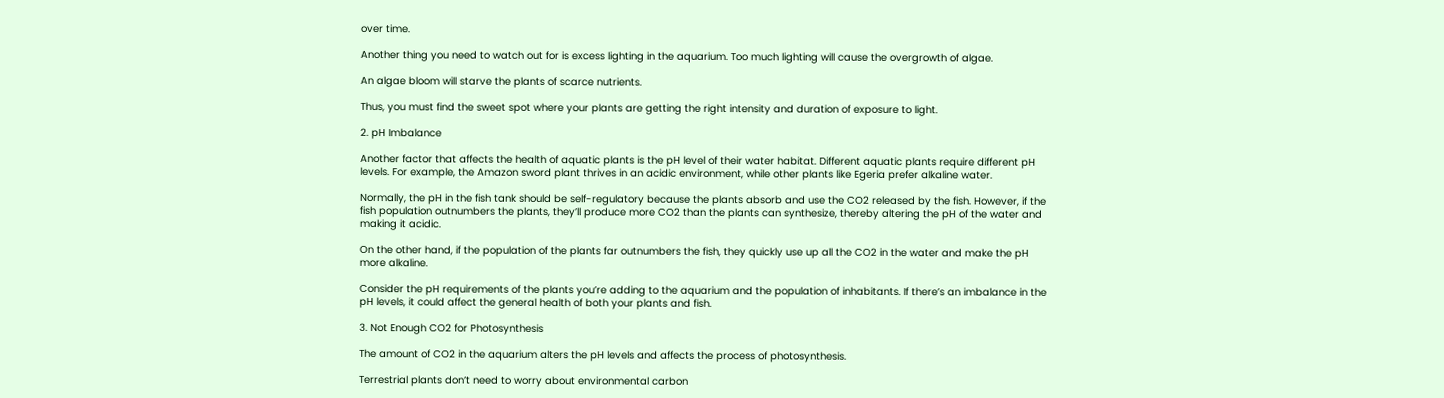over time.

Another thing you need to watch out for is excess lighting in the aquarium. Too much lighting will cause the overgrowth of algae.

An algae bloom will starve the plants of scarce nutrients.

Thus, you must find the sweet spot where your plants are getting the right intensity and duration of exposure to light.

2. pH Imbalance

Another factor that affects the health of aquatic plants is the pH level of their water habitat. Different aquatic plants require different pH levels. For example, the Amazon sword plant thrives in an acidic environment, while other plants like Egeria prefer alkaline water.

Normally, the pH in the fish tank should be self-regulatory because the plants absorb and use the CO2 released by the fish. However, if the fish population outnumbers the plants, they’ll produce more CO2 than the plants can synthesize, thereby altering the pH of the water and making it acidic.

On the other hand, if the population of the plants far outnumbers the fish, they quickly use up all the CO2 in the water and make the pH more alkaline.

Consider the pH requirements of the plants you’re adding to the aquarium and the population of inhabitants. If there’s an imbalance in the pH levels, it could affect the general health of both your plants and fish.

3. Not Enough CO2 for Photosynthesis

The amount of CO2 in the aquarium alters the pH levels and affects the process of photosynthesis.

Terrestrial plants don’t need to worry about environmental carbon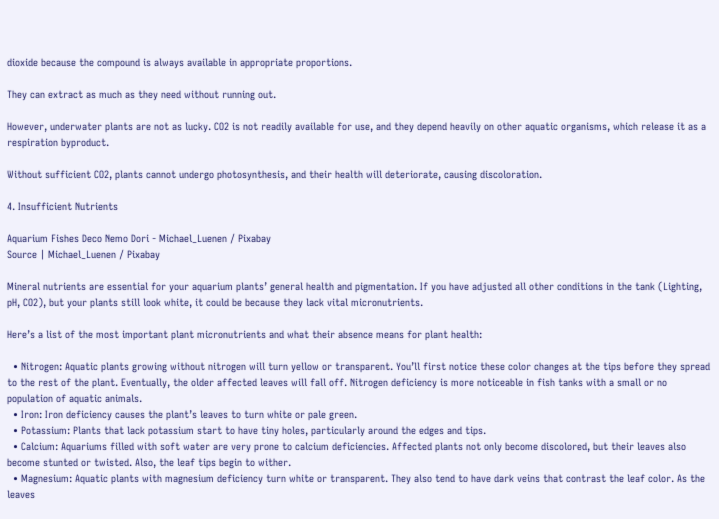dioxide because the compound is always available in appropriate proportions.

They can extract as much as they need without running out.

However, underwater plants are not as lucky. CO2 is not readily available for use, and they depend heavily on other aquatic organisms, which release it as a respiration byproduct.

Without sufficient CO2, plants cannot undergo photosynthesis, and their health will deteriorate, causing discoloration.

4. Insufficient Nutrients

Aquarium Fishes Deco Nemo Dori - Michael_Luenen / Pixabay
Source | Michael_Luenen / Pixabay

Mineral nutrients are essential for your aquarium plants’ general health and pigmentation. If you have adjusted all other conditions in the tank (Lighting, pH, CO2), but your plants still look white, it could be because they lack vital micronutrients.

Here’s a list of the most important plant micronutrients and what their absence means for plant health:

  • Nitrogen: Aquatic plants growing without nitrogen will turn yellow or transparent. You’ll first notice these color changes at the tips before they spread to the rest of the plant. Eventually, the older affected leaves will fall off. Nitrogen deficiency is more noticeable in fish tanks with a small or no population of aquatic animals.
  • Iron: Iron deficiency causes the plant’s leaves to turn white or pale green.
  • Potassium: Plants that lack potassium start to have tiny holes, particularly around the edges and tips.
  • Calcium: Aquariums filled with soft water are very prone to calcium deficiencies. Affected plants not only become discolored, but their leaves also become stunted or twisted. Also, the leaf tips begin to wither.
  • Magnesium: Aquatic plants with magnesium deficiency turn white or transparent. They also tend to have dark veins that contrast the leaf color. As the leaves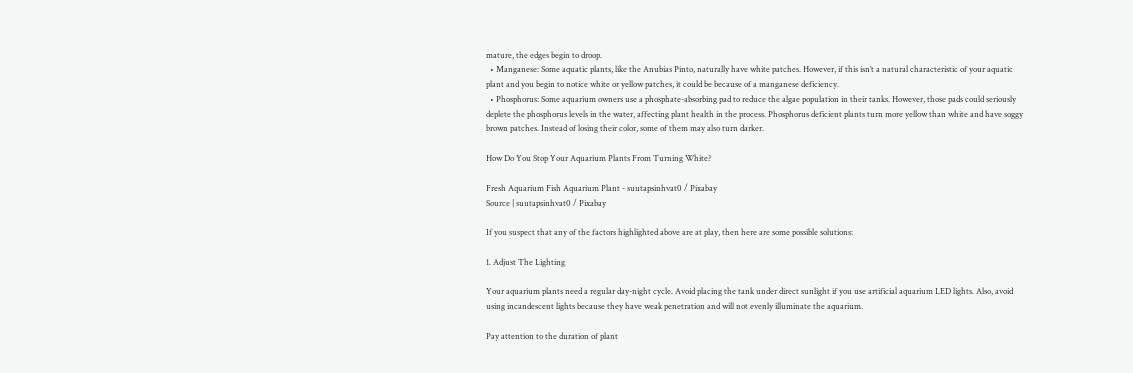mature, the edges begin to droop.
  • Manganese: Some aquatic plants, like the Anubias Pinto, naturally have white patches. However, if this isn’t a natural characteristic of your aquatic plant and you begin to notice white or yellow patches, it could be because of a manganese deficiency.
  • Phosphorus: Some aquarium owners use a phosphate-absorbing pad to reduce the algae population in their tanks. However, those pads could seriously deplete the phosphorus levels in the water, affecting plant health in the process. Phosphorus deficient plants turn more yellow than white and have soggy brown patches. Instead of losing their color, some of them may also turn darker.

How Do You Stop Your Aquarium Plants From Turning White?

Fresh Aquarium Fish Aquarium Plant - suutapsinhvat0 / Pixabay
Source | suutapsinhvat0 / Pixabay

If you suspect that any of the factors highlighted above are at play, then here are some possible solutions:

1. Adjust The Lighting

Your aquarium plants need a regular day-night cycle. Avoid placing the tank under direct sunlight if you use artificial aquarium LED lights. Also, avoid using incandescent lights because they have weak penetration and will not evenly illuminate the aquarium.

Pay attention to the duration of plant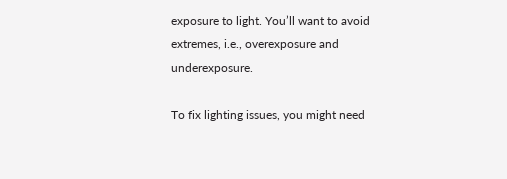exposure to light. You’ll want to avoid extremes, i.e., overexposure and underexposure.

To fix lighting issues, you might need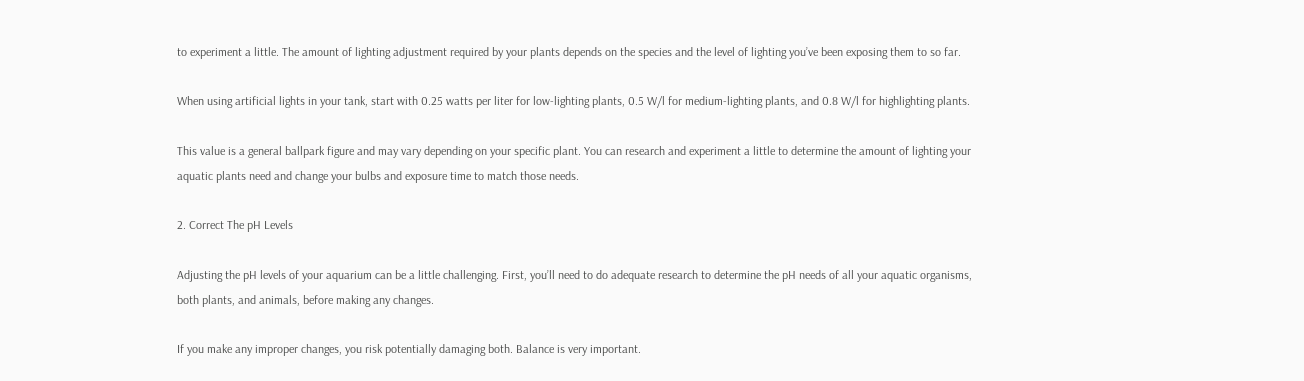to experiment a little. The amount of lighting adjustment required by your plants depends on the species and the level of lighting you’ve been exposing them to so far.

When using artificial lights in your tank, start with 0.25 watts per liter for low-lighting plants, 0.5 W/l for medium-lighting plants, and 0.8 W/l for highlighting plants.

This value is a general ballpark figure and may vary depending on your specific plant. You can research and experiment a little to determine the amount of lighting your aquatic plants need and change your bulbs and exposure time to match those needs.

2. Correct The pH Levels

Adjusting the pH levels of your aquarium can be a little challenging. First, you’ll need to do adequate research to determine the pH needs of all your aquatic organisms, both plants, and animals, before making any changes.

If you make any improper changes, you risk potentially damaging both. Balance is very important.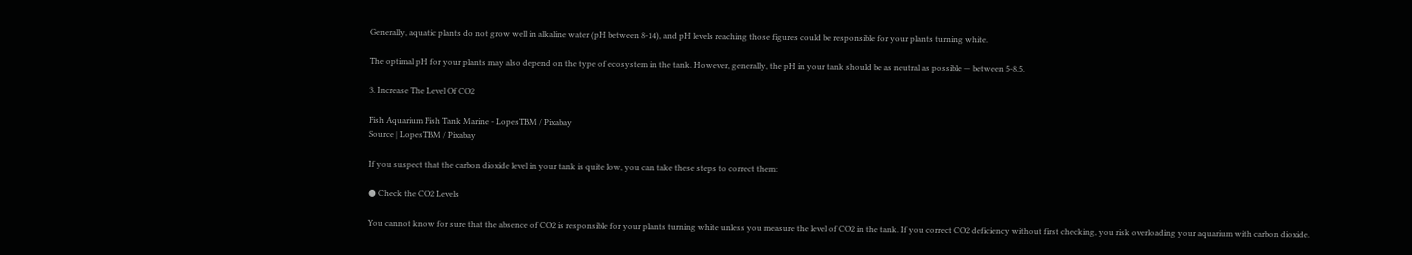Generally, aquatic plants do not grow well in alkaline water (pH between 8-14), and pH levels reaching those figures could be responsible for your plants turning white.

The optimal pH for your plants may also depend on the type of ecosystem in the tank. However, generally, the pH in your tank should be as neutral as possible — between 5-8.5.

3. Increase The Level Of CO2

Fish Aquarium Fish Tank Marine - LopesTBM / Pixabay
Source | LopesTBM / Pixabay

If you suspect that the carbon dioxide level in your tank is quite low, you can take these steps to correct them:

● Check the CO2 Levels

You cannot know for sure that the absence of CO2 is responsible for your plants turning white unless you measure the level of CO2 in the tank. If you correct CO2 deficiency without first checking, you risk overloading your aquarium with carbon dioxide.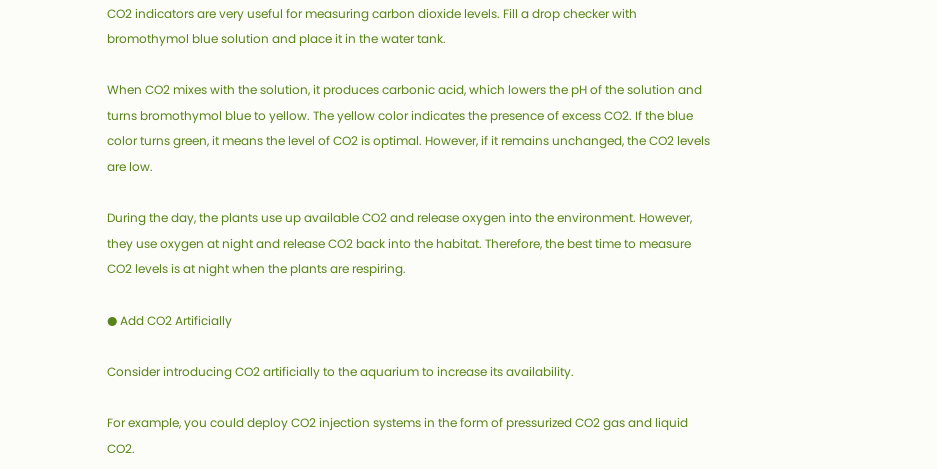CO2 indicators are very useful for measuring carbon dioxide levels. Fill a drop checker with bromothymol blue solution and place it in the water tank.

When CO2 mixes with the solution, it produces carbonic acid, which lowers the pH of the solution and turns bromothymol blue to yellow. The yellow color indicates the presence of excess CO2. If the blue color turns green, it means the level of CO2 is optimal. However, if it remains unchanged, the CO2 levels are low.

During the day, the plants use up available CO2 and release oxygen into the environment. However, they use oxygen at night and release CO2 back into the habitat. Therefore, the best time to measure CO2 levels is at night when the plants are respiring.

● Add CO2 Artificially

Consider introducing CO2 artificially to the aquarium to increase its availability.

For example, you could deploy CO2 injection systems in the form of pressurized CO2 gas and liquid CO2.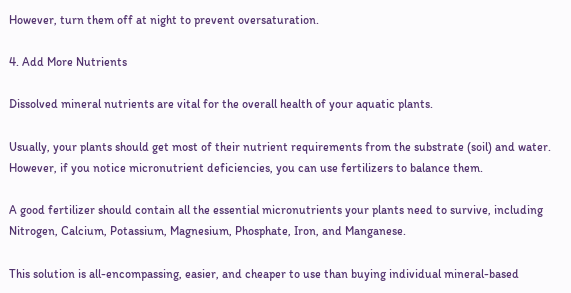However, turn them off at night to prevent oversaturation.

4. Add More Nutrients

Dissolved mineral nutrients are vital for the overall health of your aquatic plants.

Usually, your plants should get most of their nutrient requirements from the substrate (soil) and water. However, if you notice micronutrient deficiencies, you can use fertilizers to balance them.

A good fertilizer should contain all the essential micronutrients your plants need to survive, including Nitrogen, Calcium, Potassium, Magnesium, Phosphate, Iron, and Manganese.

This solution is all-encompassing, easier, and cheaper to use than buying individual mineral-based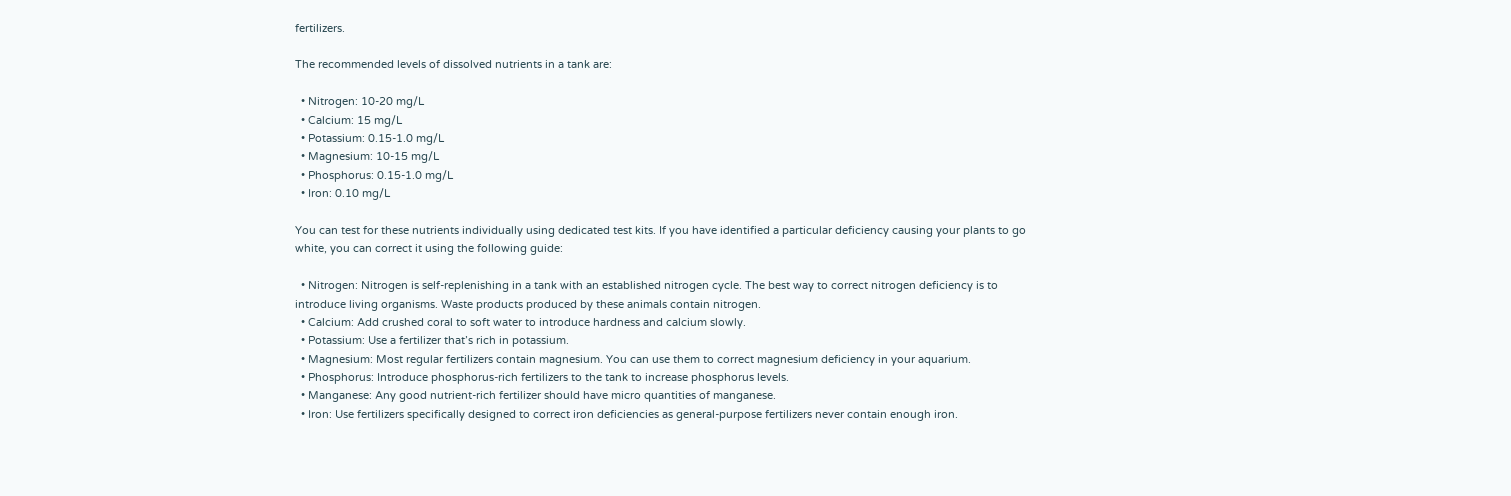fertilizers.

The recommended levels of dissolved nutrients in a tank are:

  • Nitrogen: 10-20 mg/L
  • Calcium: 15 mg/L
  • Potassium: 0.15-1.0 mg/L
  • Magnesium: 10-15 mg/L
  • Phosphorus: 0.15-1.0 mg/L
  • Iron: 0.10 mg/L

You can test for these nutrients individually using dedicated test kits. If you have identified a particular deficiency causing your plants to go white, you can correct it using the following guide:

  • Nitrogen: Nitrogen is self-replenishing in a tank with an established nitrogen cycle. The best way to correct nitrogen deficiency is to introduce living organisms. Waste products produced by these animals contain nitrogen.
  • Calcium: Add crushed coral to soft water to introduce hardness and calcium slowly.
  • Potassium: Use a fertilizer that’s rich in potassium.
  • Magnesium: Most regular fertilizers contain magnesium. You can use them to correct magnesium deficiency in your aquarium.
  • Phosphorus: Introduce phosphorus-rich fertilizers to the tank to increase phosphorus levels.
  • Manganese: Any good nutrient-rich fertilizer should have micro quantities of manganese.
  • Iron: Use fertilizers specifically designed to correct iron deficiencies as general-purpose fertilizers never contain enough iron.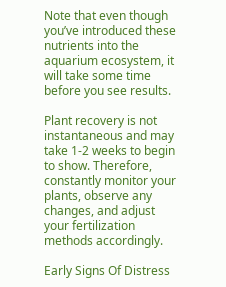Note that even though you’ve introduced these nutrients into the aquarium ecosystem, it will take some time before you see results.

Plant recovery is not instantaneous and may take 1-2 weeks to begin to show. Therefore, constantly monitor your plants, observe any changes, and adjust your fertilization methods accordingly.

Early Signs Of Distress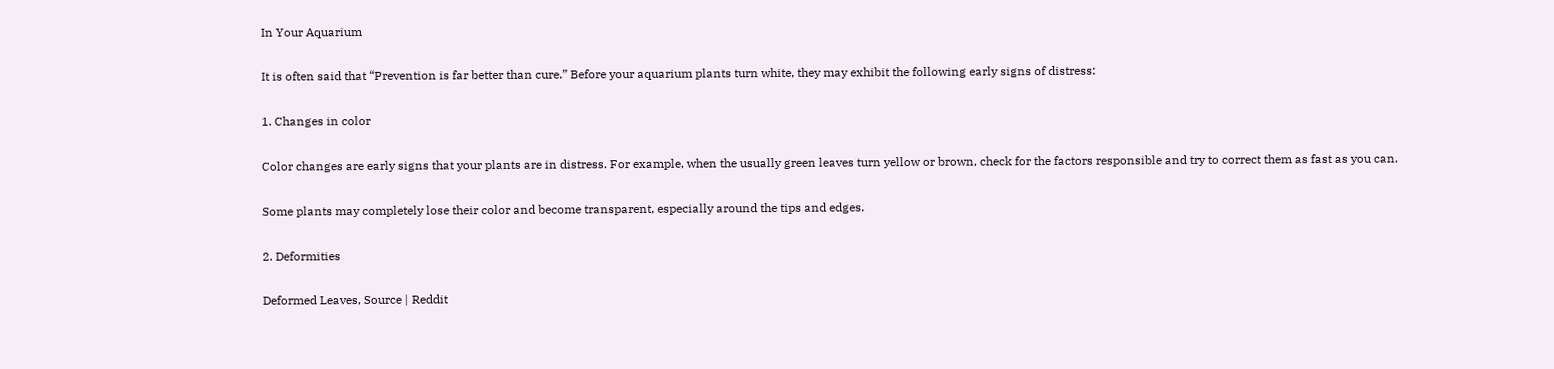In Your Aquarium

It is often said that “Prevention is far better than cure.” Before your aquarium plants turn white, they may exhibit the following early signs of distress:

1. Changes in color

Color changes are early signs that your plants are in distress. For example, when the usually green leaves turn yellow or brown, check for the factors responsible and try to correct them as fast as you can.

Some plants may completely lose their color and become transparent, especially around the tips and edges.

2. Deformities

Deformed Leaves, Source | Reddit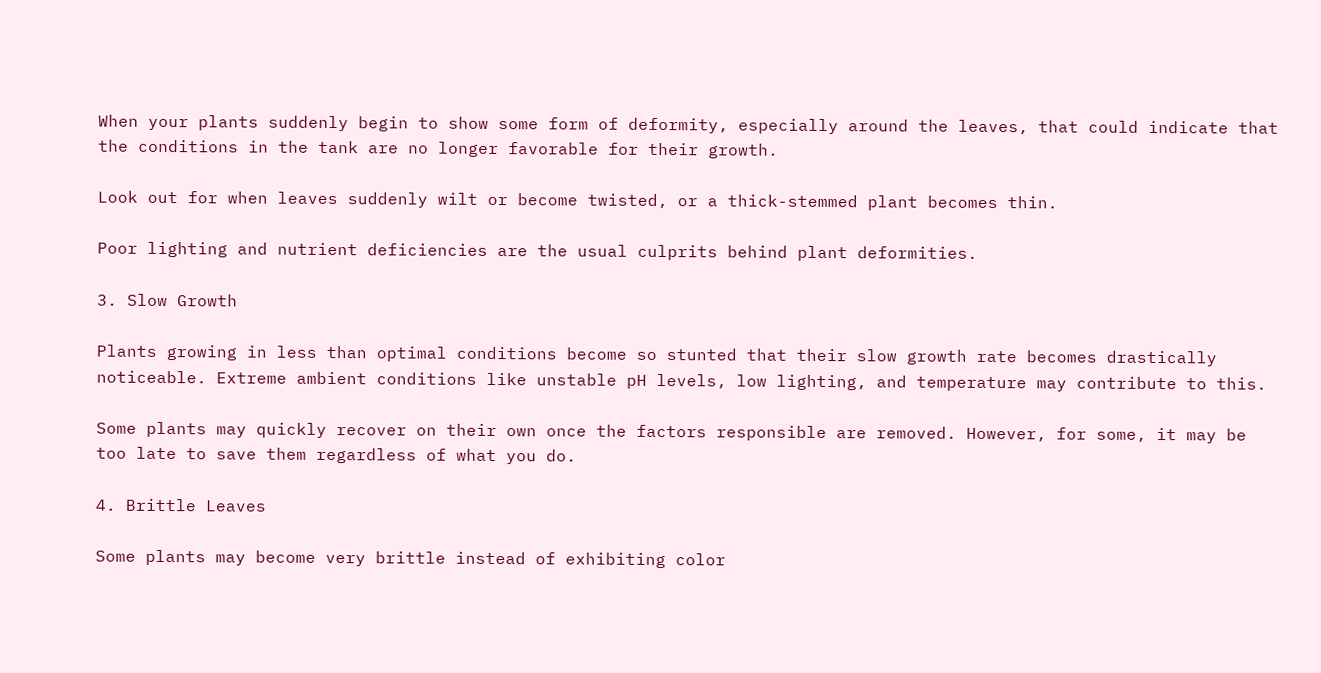When your plants suddenly begin to show some form of deformity, especially around the leaves, that could indicate that the conditions in the tank are no longer favorable for their growth.

Look out for when leaves suddenly wilt or become twisted, or a thick-stemmed plant becomes thin.

Poor lighting and nutrient deficiencies are the usual culprits behind plant deformities.

3. Slow Growth

Plants growing in less than optimal conditions become so stunted that their slow growth rate becomes drastically noticeable. Extreme ambient conditions like unstable pH levels, low lighting, and temperature may contribute to this.

Some plants may quickly recover on their own once the factors responsible are removed. However, for some, it may be too late to save them regardless of what you do.

4. Brittle Leaves

Some plants may become very brittle instead of exhibiting color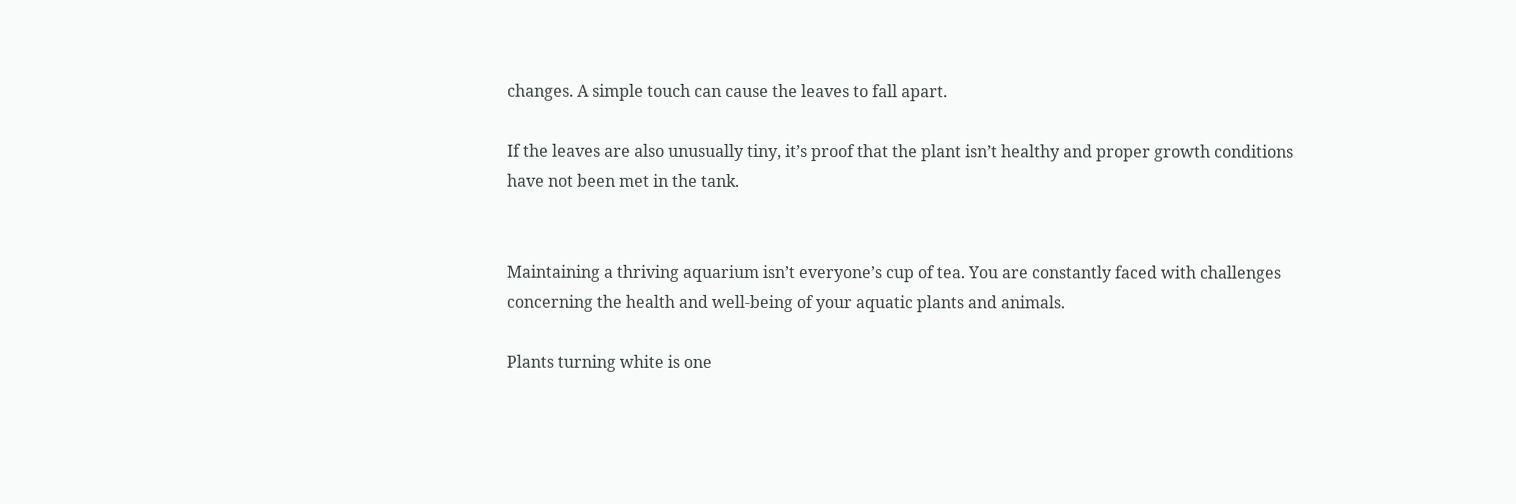changes. A simple touch can cause the leaves to fall apart.

If the leaves are also unusually tiny, it’s proof that the plant isn’t healthy and proper growth conditions have not been met in the tank.


Maintaining a thriving aquarium isn’t everyone’s cup of tea. You are constantly faced with challenges concerning the health and well-being of your aquatic plants and animals.

Plants turning white is one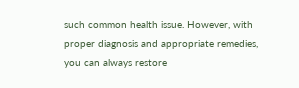such common health issue. However, with proper diagnosis and appropriate remedies, you can always restore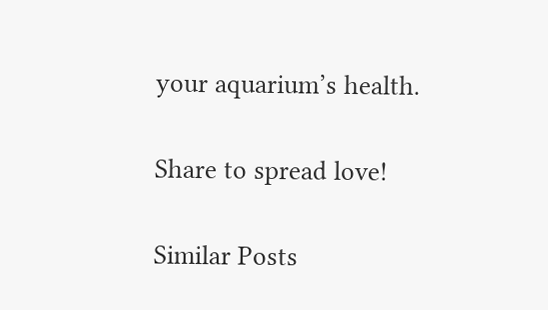your aquarium’s health.

Share to spread love!

Similar Posts